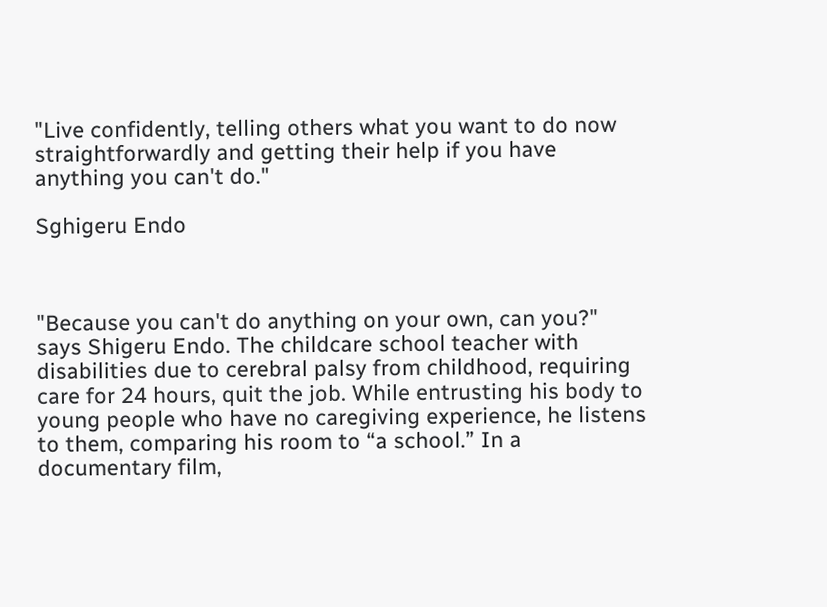"Live confidently, telling others what you want to do now straightforwardly and getting their help if you have anything you can't do."

Sghigeru Endo



"Because you can't do anything on your own, can you?" says Shigeru Endo. The childcare school teacher with disabilities due to cerebral palsy from childhood, requiring care for 24 hours, quit the job. While entrusting his body to young people who have no caregiving experience, he listens to them, comparing his room to “a school.” In a documentary film,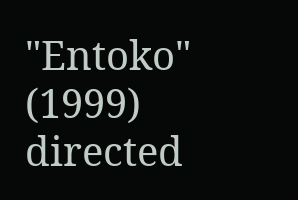"Entoko" (1999) directed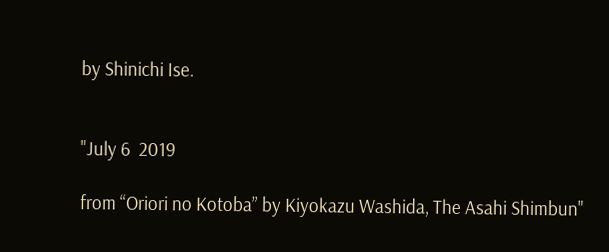by Shinichi Ise.


"July 6  2019

from “Oriori no Kotoba” by Kiyokazu Washida, The Asahi Shimbun"